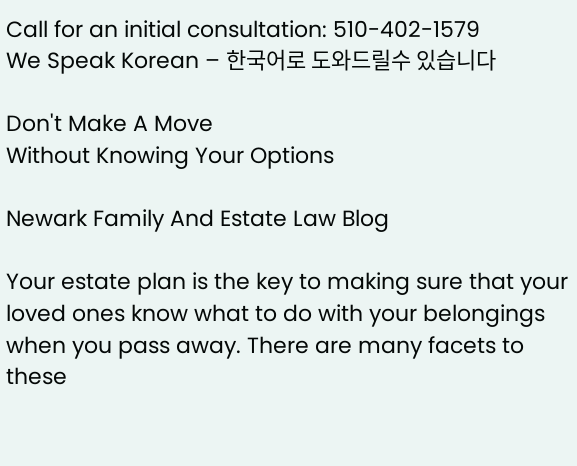Call for an initial consultation: 510-402-1579
We Speak Korean – 한국어로 도와드릴수 있습니다

Don't Make A Move
Without Knowing Your Options

Newark Family And Estate Law Blog

Your estate plan is the key to making sure that your loved ones know what to do with your belongings when you pass away. There are many facets to these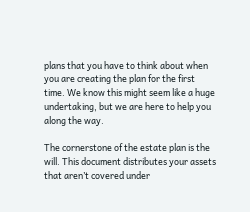plans that you have to think about when you are creating the plan for the first time. We know this might seem like a huge undertaking, but we are here to help you along the way.

The cornerstone of the estate plan is the will. This document distributes your assets that aren’t covered under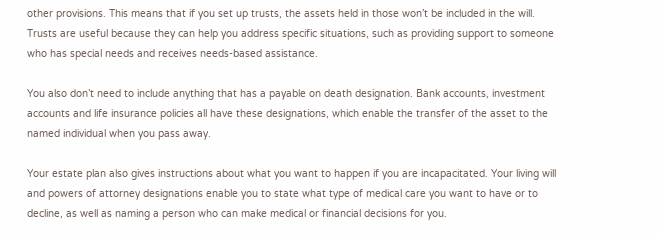other provisions. This means that if you set up trusts, the assets held in those won’t be included in the will. Trusts are useful because they can help you address specific situations, such as providing support to someone who has special needs and receives needs-based assistance.

You also don’t need to include anything that has a payable on death designation. Bank accounts, investment accounts and life insurance policies all have these designations, which enable the transfer of the asset to the named individual when you pass away.

Your estate plan also gives instructions about what you want to happen if you are incapacitated. Your living will and powers of attorney designations enable you to state what type of medical care you want to have or to decline, as well as naming a person who can make medical or financial decisions for you.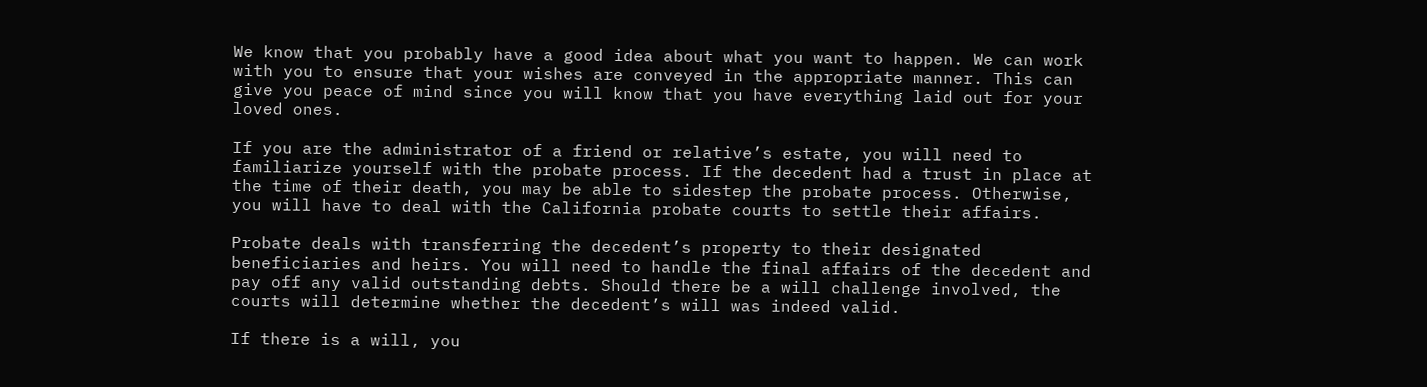We know that you probably have a good idea about what you want to happen. We can work with you to ensure that your wishes are conveyed in the appropriate manner. This can give you peace of mind since you will know that you have everything laid out for your loved ones.

If you are the administrator of a friend or relative’s estate, you will need to familiarize yourself with the probate process. If the decedent had a trust in place at the time of their death, you may be able to sidestep the probate process. Otherwise, you will have to deal with the California probate courts to settle their affairs.

Probate deals with transferring the decedent’s property to their designated beneficiaries and heirs. You will need to handle the final affairs of the decedent and pay off any valid outstanding debts. Should there be a will challenge involved, the courts will determine whether the decedent’s will was indeed valid.

If there is a will, you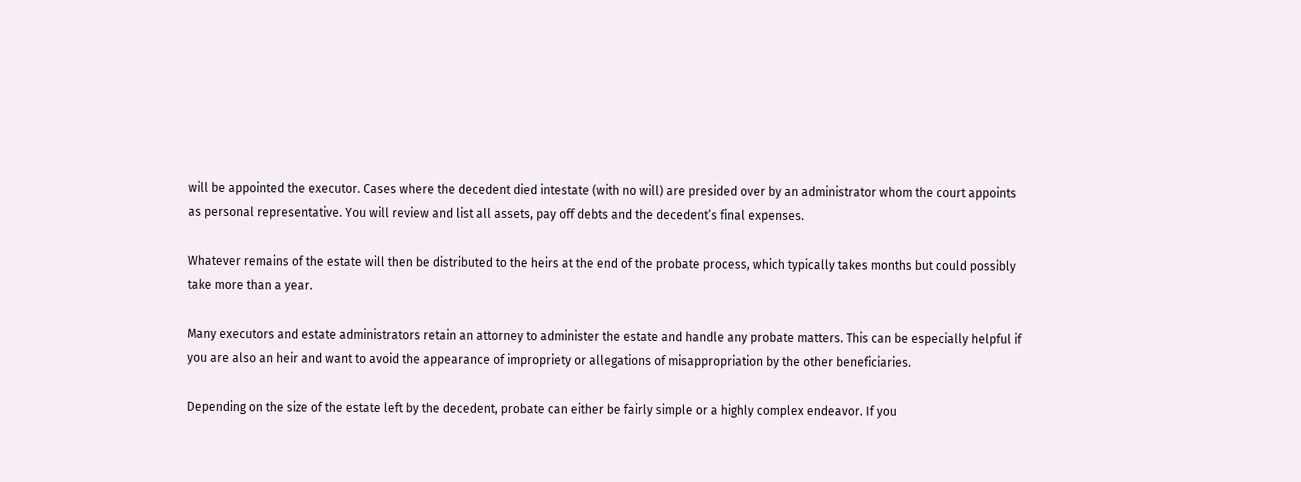will be appointed the executor. Cases where the decedent died intestate (with no will) are presided over by an administrator whom the court appoints as personal representative. You will review and list all assets, pay off debts and the decedent’s final expenses.

Whatever remains of the estate will then be distributed to the heirs at the end of the probate process, which typically takes months but could possibly take more than a year.

Many executors and estate administrators retain an attorney to administer the estate and handle any probate matters. This can be especially helpful if you are also an heir and want to avoid the appearance of impropriety or allegations of misappropriation by the other beneficiaries.

Depending on the size of the estate left by the decedent, probate can either be fairly simple or a highly complex endeavor. If you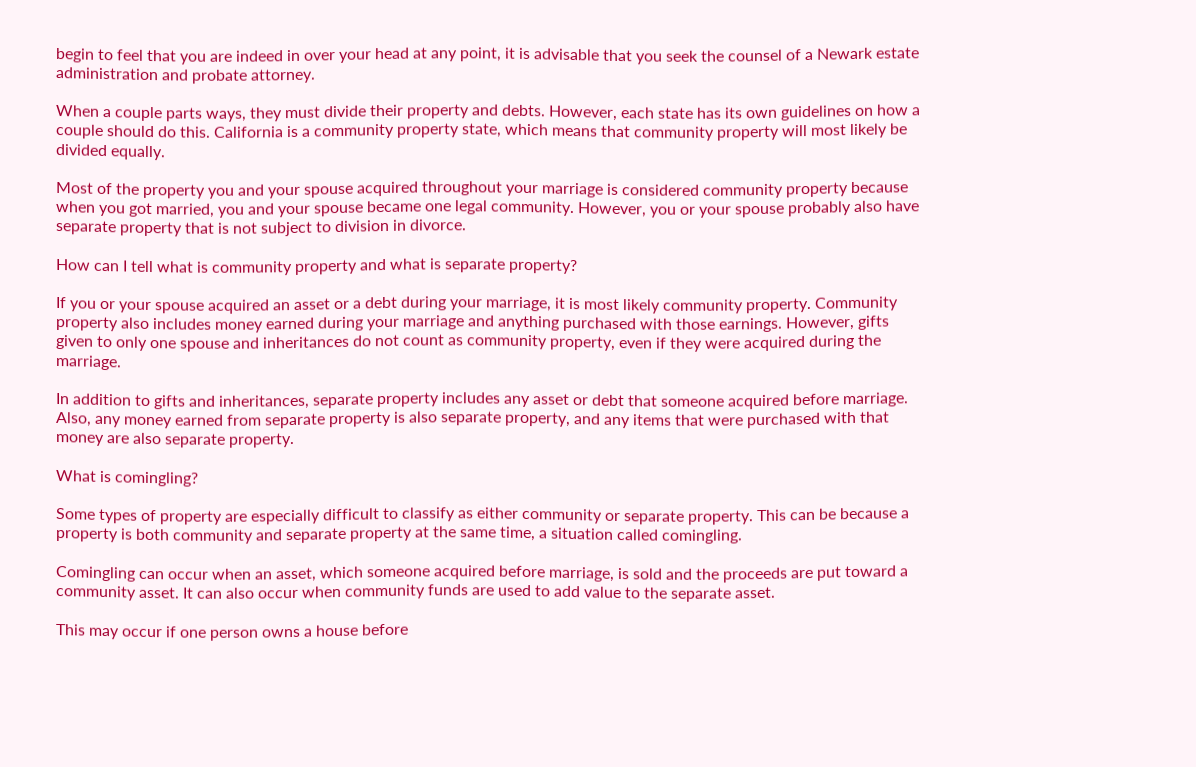begin to feel that you are indeed in over your head at any point, it is advisable that you seek the counsel of a Newark estate administration and probate attorney.

When a couple parts ways, they must divide their property and debts. However, each state has its own guidelines on how a couple should do this. California is a community property state, which means that community property will most likely be divided equally.

Most of the property you and your spouse acquired throughout your marriage is considered community property because when you got married, you and your spouse became one legal community. However, you or your spouse probably also have separate property that is not subject to division in divorce.

How can I tell what is community property and what is separate property?

If you or your spouse acquired an asset or a debt during your marriage, it is most likely community property. Community property also includes money earned during your marriage and anything purchased with those earnings. However, gifts given to only one spouse and inheritances do not count as community property, even if they were acquired during the marriage.

In addition to gifts and inheritances, separate property includes any asset or debt that someone acquired before marriage. Also, any money earned from separate property is also separate property, and any items that were purchased with that money are also separate property.

What is comingling?

Some types of property are especially difficult to classify as either community or separate property. This can be because a property is both community and separate property at the same time, a situation called comingling.

Comingling can occur when an asset, which someone acquired before marriage, is sold and the proceeds are put toward a community asset. It can also occur when community funds are used to add value to the separate asset.

This may occur if one person owns a house before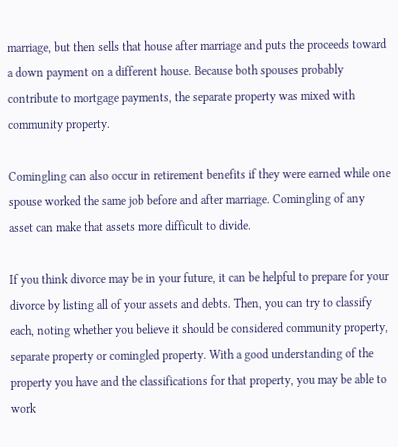marriage, but then sells that house after marriage and puts the proceeds toward a down payment on a different house. Because both spouses probably contribute to mortgage payments, the separate property was mixed with community property.

Comingling can also occur in retirement benefits if they were earned while one spouse worked the same job before and after marriage. Comingling of any asset can make that assets more difficult to divide.

If you think divorce may be in your future, it can be helpful to prepare for your divorce by listing all of your assets and debts. Then, you can try to classify each, noting whether you believe it should be considered community property, separate property or comingled property. With a good understanding of the property you have and the classifications for that property, you may be able to work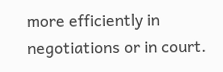more efficiently in negotiations or in court.